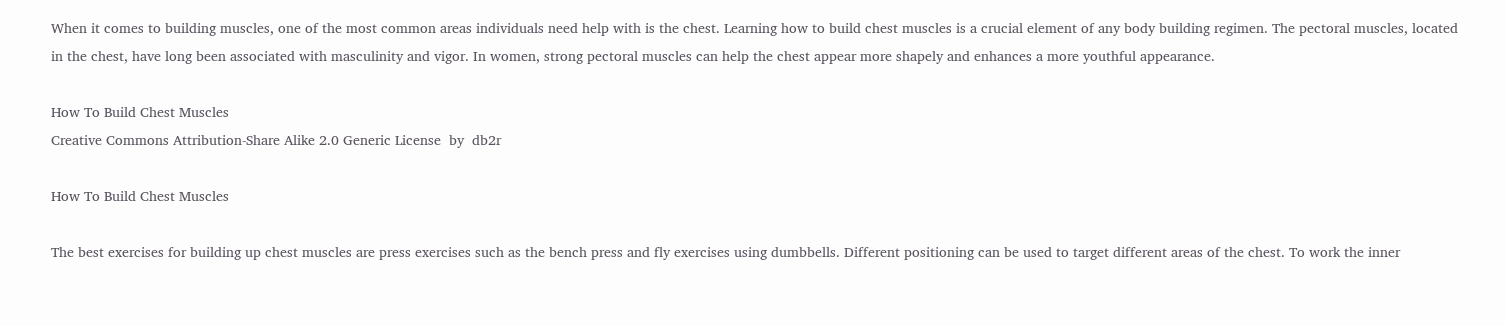When it comes to building muscles, one of the most common areas individuals need help with is the chest. Learning how to build chest muscles is a crucial element of any body building regimen. The pectoral muscles, located in the chest, have long been associated with masculinity and vigor. In women, strong pectoral muscles can help the chest appear more shapely and enhances a more youthful appearance.

How To Build Chest Muscles
Creative Commons Attribution-Share Alike 2.0 Generic License  by  db2r

How To Build Chest Muscles

The best exercises for building up chest muscles are press exercises such as the bench press and fly exercises using dumbbells. Different positioning can be used to target different areas of the chest. To work the inner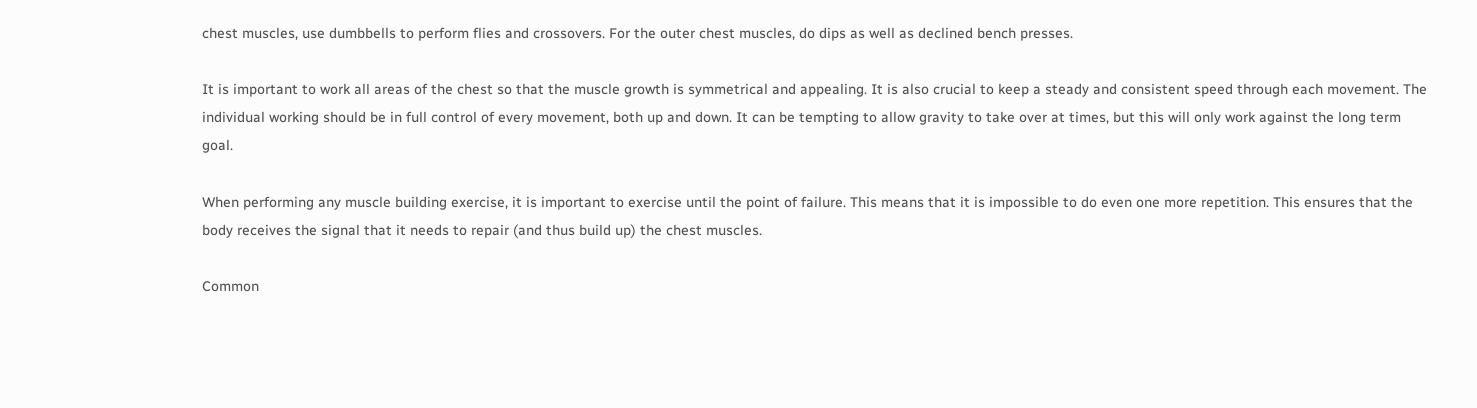chest muscles, use dumbbells to perform flies and crossovers. For the outer chest muscles, do dips as well as declined bench presses.

It is important to work all areas of the chest so that the muscle growth is symmetrical and appealing. It is also crucial to keep a steady and consistent speed through each movement. The individual working should be in full control of every movement, both up and down. It can be tempting to allow gravity to take over at times, but this will only work against the long term goal.

When performing any muscle building exercise, it is important to exercise until the point of failure. This means that it is impossible to do even one more repetition. This ensures that the body receives the signal that it needs to repair (and thus build up) the chest muscles.

Common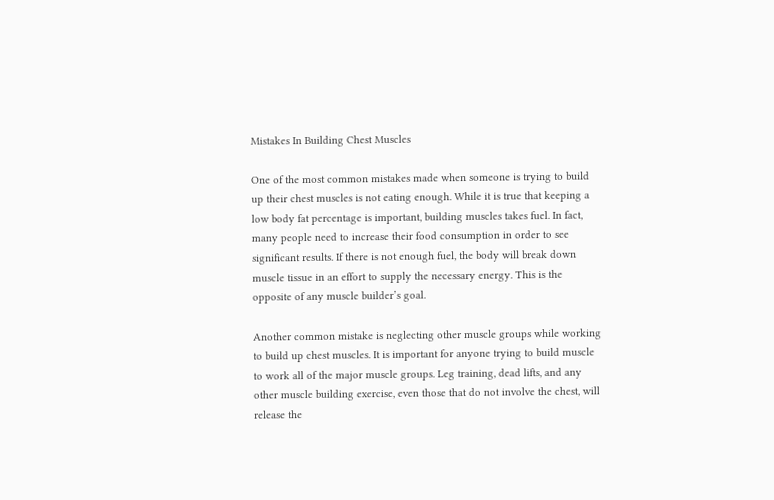Mistakes In Building Chest Muscles

One of the most common mistakes made when someone is trying to build up their chest muscles is not eating enough. While it is true that keeping a low body fat percentage is important, building muscles takes fuel. In fact, many people need to increase their food consumption in order to see significant results. If there is not enough fuel, the body will break down muscle tissue in an effort to supply the necessary energy. This is the opposite of any muscle builder’s goal.

Another common mistake is neglecting other muscle groups while working to build up chest muscles. It is important for anyone trying to build muscle to work all of the major muscle groups. Leg training, dead lifts, and any other muscle building exercise, even those that do not involve the chest, will release the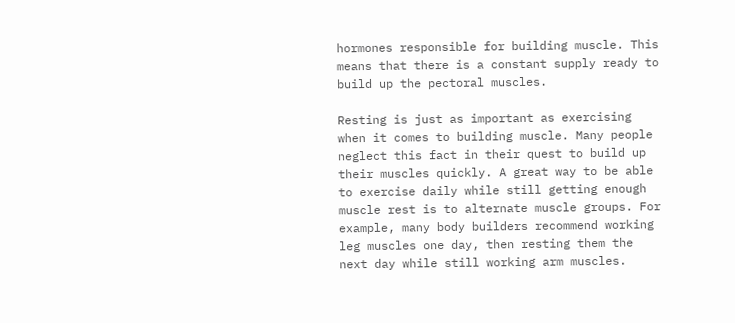hormones responsible for building muscle. This means that there is a constant supply ready to build up the pectoral muscles.

Resting is just as important as exercising when it comes to building muscle. Many people neglect this fact in their quest to build up their muscles quickly. A great way to be able to exercise daily while still getting enough muscle rest is to alternate muscle groups. For example, many body builders recommend working leg muscles one day, then resting them the next day while still working arm muscles.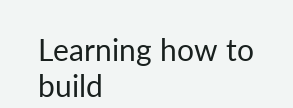Learning how to build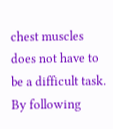chest muscles does not have to be a difficult task. By following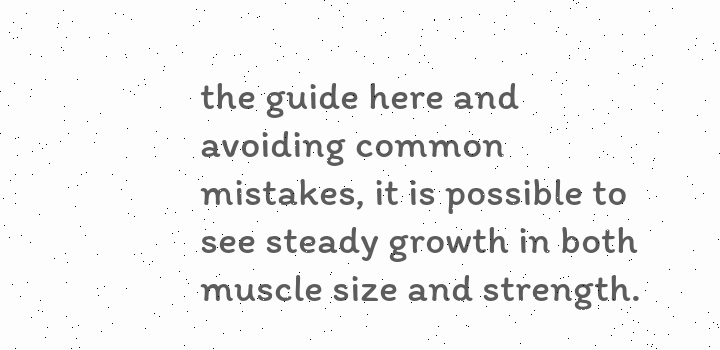the guide here and avoiding common mistakes, it is possible to see steady growth in both muscle size and strength.